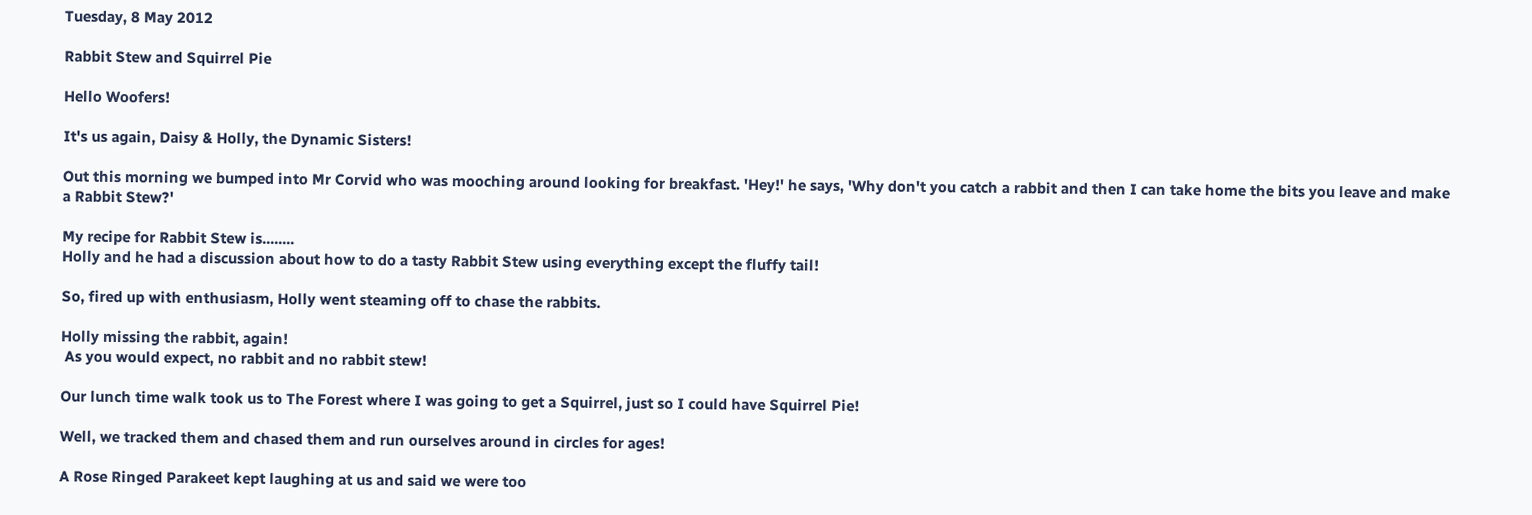Tuesday, 8 May 2012

Rabbit Stew and Squirrel Pie

Hello Woofers!

It's us again, Daisy & Holly, the Dynamic Sisters!

Out this morning we bumped into Mr Corvid who was mooching around looking for breakfast. 'Hey!' he says, 'Why don't you catch a rabbit and then I can take home the bits you leave and make a Rabbit Stew?'

My recipe for Rabbit Stew is........
Holly and he had a discussion about how to do a tasty Rabbit Stew using everything except the fluffy tail!

So, fired up with enthusiasm, Holly went steaming off to chase the rabbits.

Holly missing the rabbit, again!
 As you would expect, no rabbit and no rabbit stew!

Our lunch time walk took us to The Forest where I was going to get a Squirrel, just so I could have Squirrel Pie!

Well, we tracked them and chased them and run ourselves around in circles for ages!

A Rose Ringed Parakeet kept laughing at us and said we were too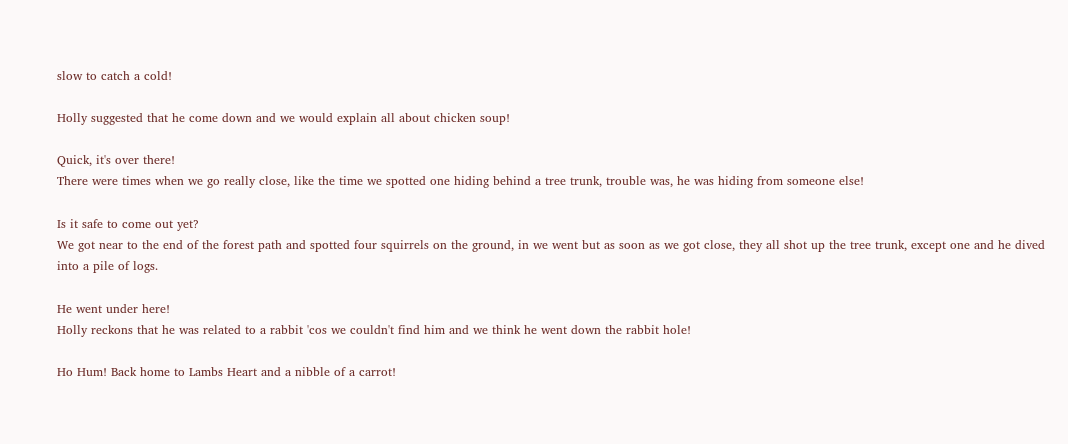slow to catch a cold!

Holly suggested that he come down and we would explain all about chicken soup!

Quick, it's over there!
There were times when we go really close, like the time we spotted one hiding behind a tree trunk, trouble was, he was hiding from someone else!

Is it safe to come out yet?
We got near to the end of the forest path and spotted four squirrels on the ground, in we went but as soon as we got close, they all shot up the tree trunk, except one and he dived into a pile of logs.

He went under here!
Holly reckons that he was related to a rabbit 'cos we couldn't find him and we think he went down the rabbit hole!

Ho Hum! Back home to Lambs Heart and a nibble of a carrot!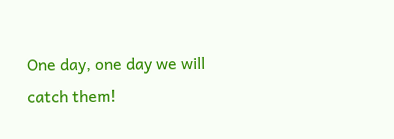One day, one day we will catch them!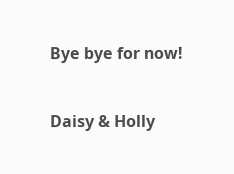Bye bye for now!


Daisy & Holly